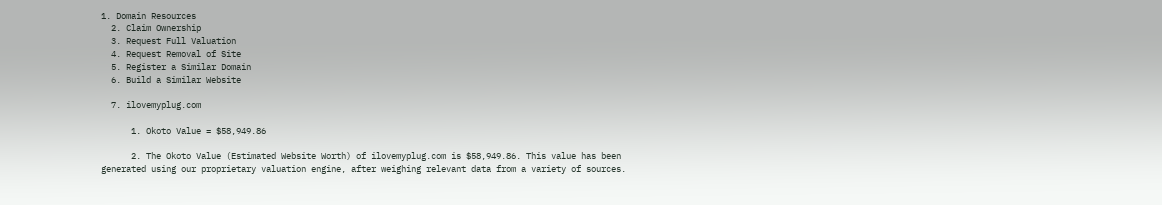1. Domain Resources
  2. Claim Ownership
  3. Request Full Valuation
  4. Request Removal of Site
  5. Register a Similar Domain
  6. Build a Similar Website

  7. ilovemyplug.com

      1. Okoto Value = $58,949.86

      2. The Okoto Value (Estimated Website Worth) of ilovemyplug.com is $58,949.86. This value has been generated using our proprietary valuation engine, after weighing relevant data from a variety of sources.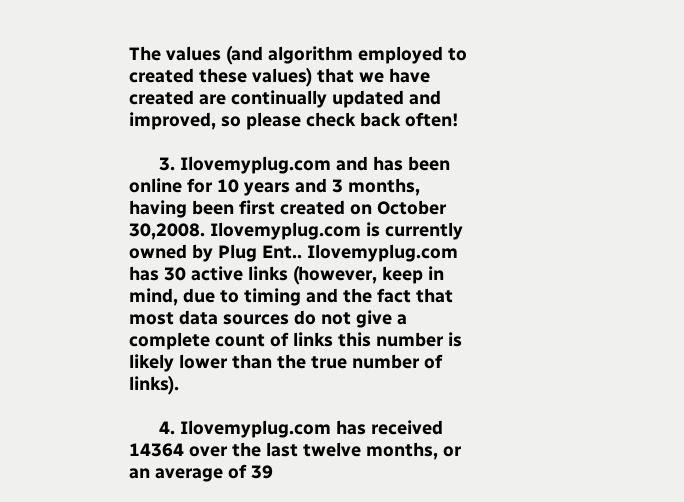The values (and algorithm employed to created these values) that we have created are continually updated and improved, so please check back often!

      3. Ilovemyplug.com and has been online for 10 years and 3 months, having been first created on October 30,2008. Ilovemyplug.com is currently owned by Plug Ent.. Ilovemyplug.com has 30 active links (however, keep in mind, due to timing and the fact that most data sources do not give a complete count of links this number is likely lower than the true number of links).

      4. Ilovemyplug.com has received 14364 over the last twelve months, or an average of 39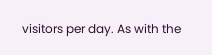visitors per day. As with the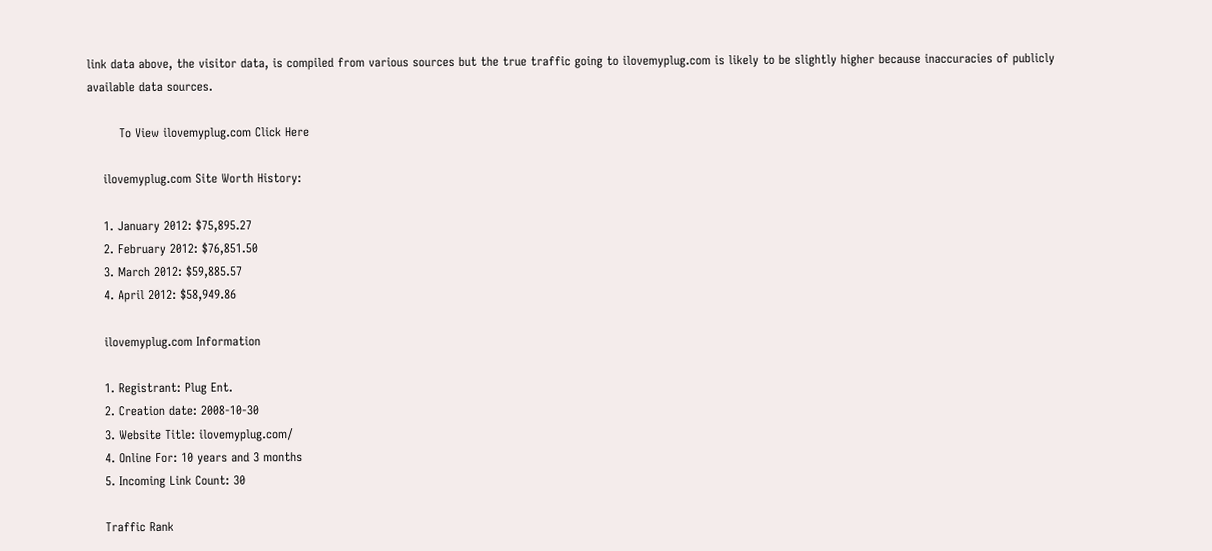link data above, the visitor data, is compiled from various sources but the true traffic going to ilovemyplug.com is likely to be slightly higher because inaccuracies of publicly available data sources.

        To View ilovemyplug.com Click Here

    ilovemyplug.com Site Worth History:

    1. January 2012: $75,895.27
    2. February 2012: $76,851.50
    3. March 2012: $59,885.57
    4. April 2012: $58,949.86

    ilovemyplug.com Information

    1. Registrant: Plug Ent.
    2. Creation date: 2008-10-30
    3. Website Title: ilovemyplug.com/
    4. Online For: 10 years and 3 months
    5. Incoming Link Count: 30

    Traffic Rank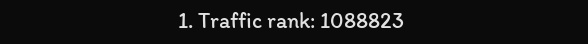1. Traffic rank: 1088823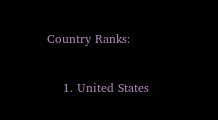Country Ranks:

    1. United States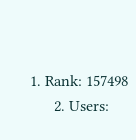1. Rank: 157498
      2. Users: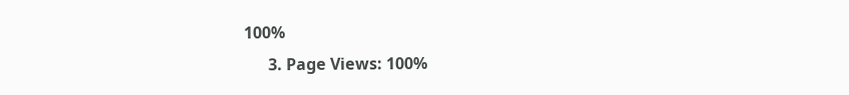100%
      3. Page Views: 100%